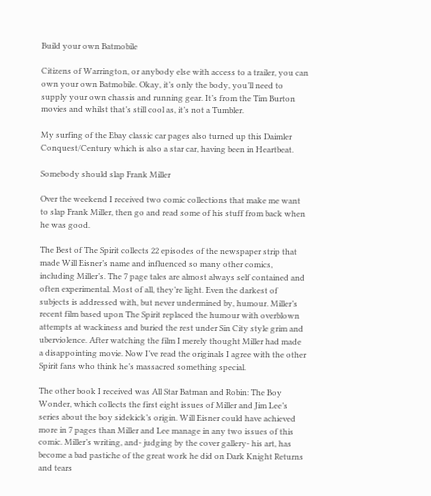Build your own Batmobile

Citizens of Warrington, or anybody else with access to a trailer, you can own your own Batmobile. Okay, it’s only the body, you’ll need to supply your own chassis and running gear. It’s from the Tim Burton movies and whilst that’s still cool as, it’s not a Tumbler.

My surfing of the Ebay classic car pages also turned up this Daimler Conquest/Century which is also a star car, having been in Heartbeat.

Somebody should slap Frank Miller

Over the weekend I received two comic collections that make me want to slap Frank Miller, then go and read some of his stuff from back when he was good.

The Best of The Spirit collects 22 episodes of the newspaper strip that made Will Eisner’s name and influenced so many other comics, including Miller’s. The 7 page tales are almost always self contained and often experimental. Most of all, they’re light. Even the darkest of subjects is addressed with, but never undermined by, humour. Miller’s recent film based upon The Spirit replaced the humour with overblown attempts at wackiness and buried the rest under Sin City style grim and uberviolence. After watching the film I merely thought Miller had made a disappointing movie. Now I’ve read the originals I agree with the other Spirit fans who think he’s massacred something special.

The other book I received was All Star Batman and Robin: The Boy Wonder, which collects the first eight issues of Miller and Jim Lee’s series about the boy sidekick’s origin. Will Eisner could have achieved more in 7 pages than Miller and Lee manage in any two issues of this comic. Miller’s writing, and- judging by the cover gallery- his art, has become a bad pastiche of the great work he did on Dark Knight Returns and tears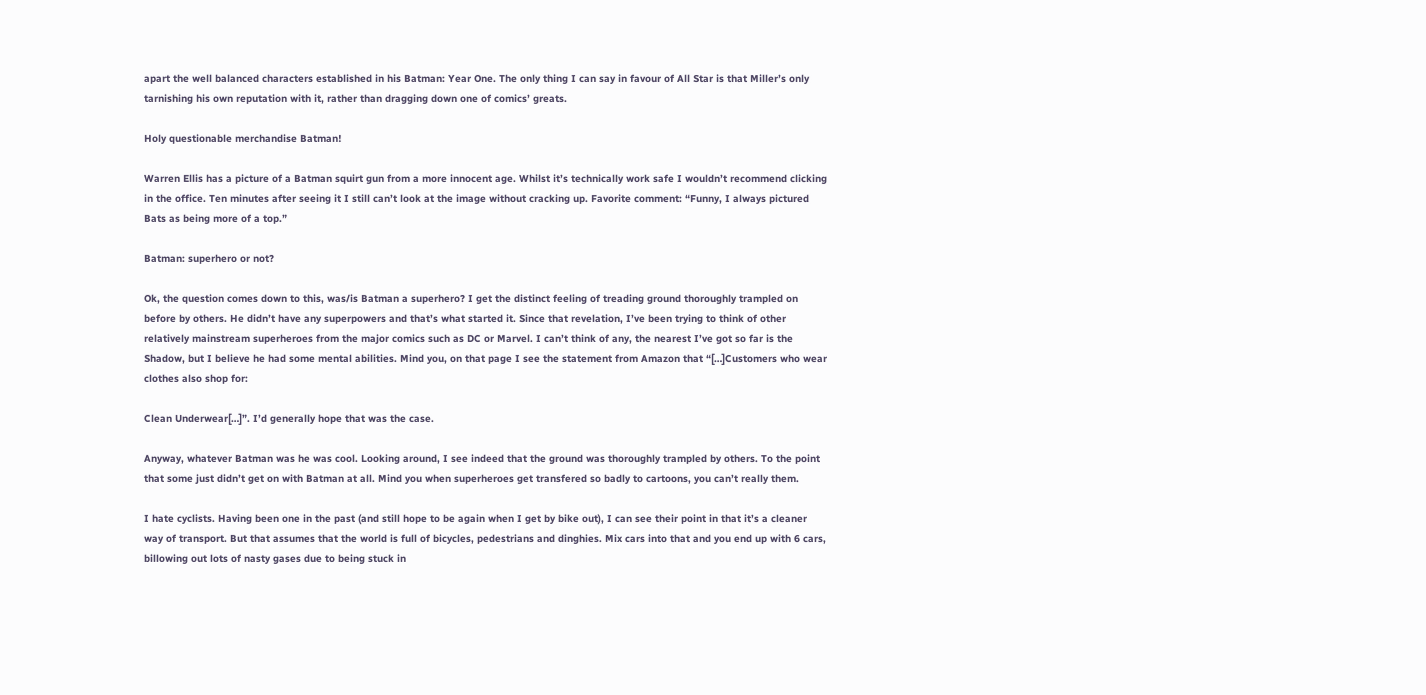apart the well balanced characters established in his Batman: Year One. The only thing I can say in favour of All Star is that Miller’s only tarnishing his own reputation with it, rather than dragging down one of comics’ greats.

Holy questionable merchandise Batman!

Warren Ellis has a picture of a Batman squirt gun from a more innocent age. Whilst it’s technically work safe I wouldn’t recommend clicking in the office. Ten minutes after seeing it I still can’t look at the image without cracking up. Favorite comment: “Funny, I always pictured Bats as being more of a top.”

Batman: superhero or not?

Ok, the question comes down to this, was/is Batman a superhero? I get the distinct feeling of treading ground thoroughly trampled on before by others. He didn’t have any superpowers and that’s what started it. Since that revelation, I’ve been trying to think of other relatively mainstream superheroes from the major comics such as DC or Marvel. I can’t think of any, the nearest I’ve got so far is the Shadow, but I believe he had some mental abilities. Mind you, on that page I see the statement from Amazon that “[…]Customers who wear clothes also shop for:

Clean Underwear[…]”. I’d generally hope that was the case.

Anyway, whatever Batman was he was cool. Looking around, I see indeed that the ground was thoroughly trampled by others. To the point that some just didn’t get on with Batman at all. Mind you when superheroes get transfered so badly to cartoons, you can’t really them.

I hate cyclists. Having been one in the past (and still hope to be again when I get by bike out), I can see their point in that it’s a cleaner way of transport. But that assumes that the world is full of bicycles, pedestrians and dinghies. Mix cars into that and you end up with 6 cars, billowing out lots of nasty gases due to being stuck in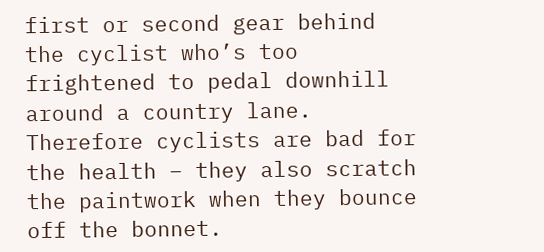first or second gear behind the cyclist who’s too frightened to pedal downhill around a country lane. Therefore cyclists are bad for the health – they also scratch the paintwork when they bounce off the bonnet.